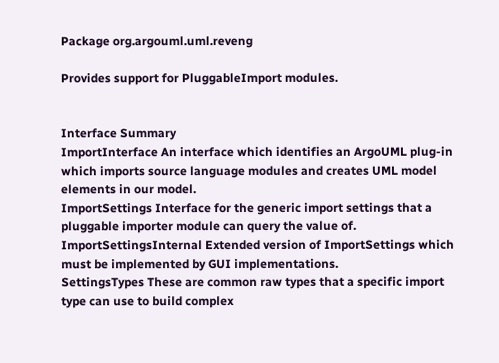Package org.argouml.uml.reveng

Provides support for PluggableImport modules.


Interface Summary
ImportInterface An interface which identifies an ArgoUML plug-in which imports source language modules and creates UML model elements in our model.
ImportSettings Interface for the generic import settings that a pluggable importer module can query the value of.
ImportSettingsInternal Extended version of ImportSettings which must be implemented by GUI implementations.
SettingsTypes These are common raw types that a specific import type can use to build complex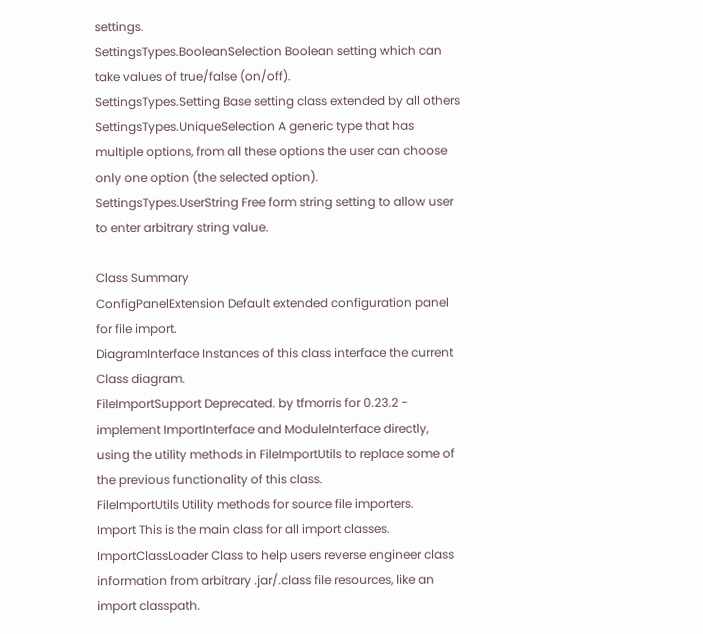settings.
SettingsTypes.BooleanSelection Boolean setting which can take values of true/false (on/off).
SettingsTypes.Setting Base setting class extended by all others
SettingsTypes.UniqueSelection A generic type that has multiple options, from all these options the user can choose only one option (the selected option).
SettingsTypes.UserString Free form string setting to allow user to enter arbitrary string value.

Class Summary
ConfigPanelExtension Default extended configuration panel for file import.
DiagramInterface Instances of this class interface the current Class diagram.
FileImportSupport Deprecated. by tfmorris for 0.23.2 - implement ImportInterface and ModuleInterface directly, using the utility methods in FileImportUtils to replace some of the previous functionality of this class.
FileImportUtils Utility methods for source file importers.
Import This is the main class for all import classes.
ImportClassLoader Class to help users reverse engineer class information from arbitrary .jar/.class file resources, like an import classpath.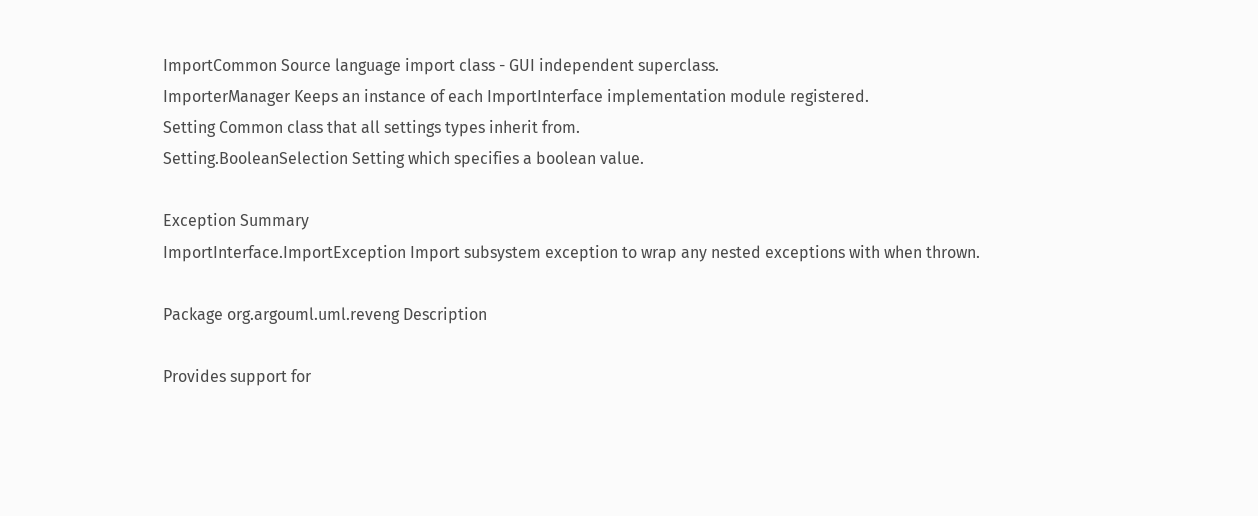ImportCommon Source language import class - GUI independent superclass.
ImporterManager Keeps an instance of each ImportInterface implementation module registered.
Setting Common class that all settings types inherit from.
Setting.BooleanSelection Setting which specifies a boolean value.

Exception Summary
ImportInterface.ImportException Import subsystem exception to wrap any nested exceptions with when thrown.

Package org.argouml.uml.reveng Description

Provides support for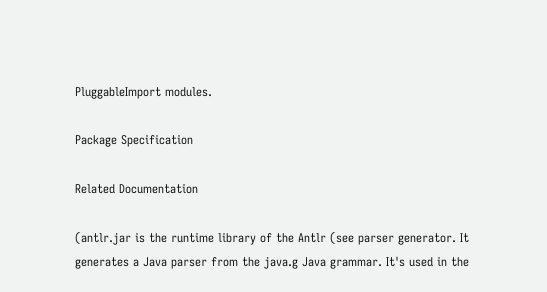PluggableImport modules.

Package Specification

Related Documentation

(antlr.jar is the runtime library of the Antlr (see parser generator. It generates a Java parser from the java.g Java grammar. It's used in the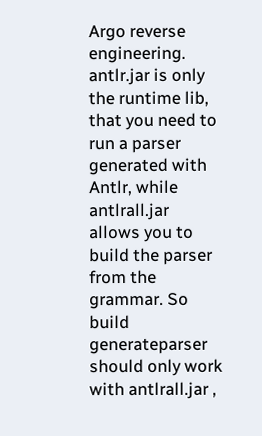Argo reverse engineering. antlr.jar is only the runtime lib, that you need to run a parser generated with Antlr, while antlrall.jar allows you to build the parser from the grammar. So build generateparser should only work with antlrall.jar ,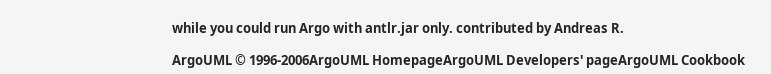while you could run Argo with antlr.jar only. contributed by Andreas R.

ArgoUML © 1996-2006ArgoUML HomepageArgoUML Developers' pageArgoUML Cookbook